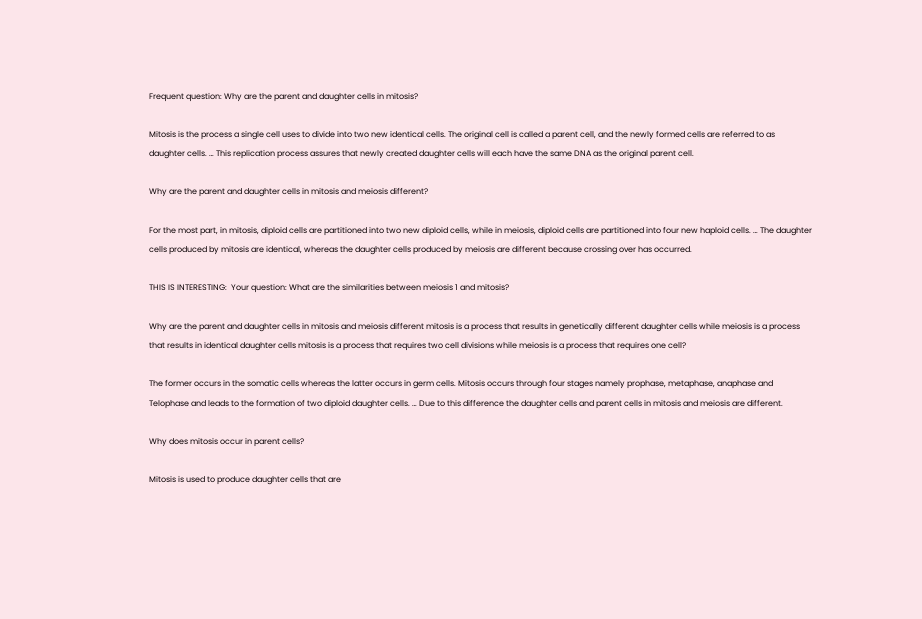Frequent question: Why are the parent and daughter cells in mitosis?

Mitosis is the process a single cell uses to divide into two new identical cells. The original cell is called a parent cell, and the newly formed cells are referred to as daughter cells. … This replication process assures that newly created daughter cells will each have the same DNA as the original parent cell.

Why are the parent and daughter cells in mitosis and meiosis different?

For the most part, in mitosis, diploid cells are partitioned into two new diploid cells, while in meiosis, diploid cells are partitioned into four new haploid cells. … The daughter cells produced by mitosis are identical, whereas the daughter cells produced by meiosis are different because crossing over has occurred.

THIS IS INTERESTING:  Your question: What are the similarities between meiosis 1 and mitosis?

Why are the parent and daughter cells in mitosis and meiosis different mitosis is a process that results in genetically different daughter cells while meiosis is a process that results in identical daughter cells mitosis is a process that requires two cell divisions while meiosis is a process that requires one cell?

The former occurs in the somatic cells whereas the latter occurs in germ cells. Mitosis occurs through four stages namely prophase, metaphase, anaphase and Telophase and leads to the formation of two diploid daughter cells. … Due to this difference the daughter cells and parent cells in mitosis and meiosis are different.

Why does mitosis occur in parent cells?

Mitosis is used to produce daughter cells that are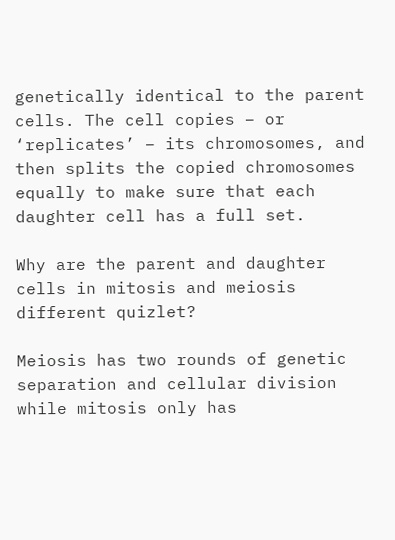genetically identical to the parent cells. The cell copies – or ‘replicates’ – its chromosomes, and then splits the copied chromosomes equally to make sure that each daughter cell has a full set.

Why are the parent and daughter cells in mitosis and meiosis different quizlet?

Meiosis has two rounds of genetic separation and cellular division while mitosis only has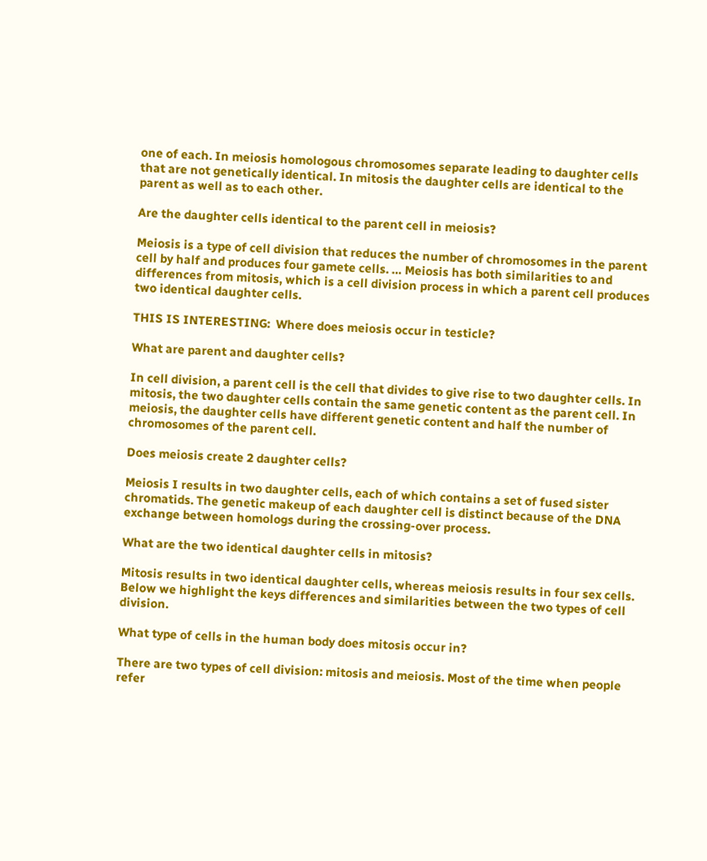one of each. In meiosis homologous chromosomes separate leading to daughter cells that are not genetically identical. In mitosis the daughter cells are identical to the parent as well as to each other.

Are the daughter cells identical to the parent cell in meiosis?

Meiosis is a type of cell division that reduces the number of chromosomes in the parent cell by half and produces four gamete cells. … Meiosis has both similarities to and differences from mitosis, which is a cell division process in which a parent cell produces two identical daughter cells.

THIS IS INTERESTING:  Where does meiosis occur in testicle?

What are parent and daughter cells?

In cell division, a parent cell is the cell that divides to give rise to two daughter cells. In mitosis, the two daughter cells contain the same genetic content as the parent cell. In meiosis, the daughter cells have different genetic content and half the number of chromosomes of the parent cell.

Does meiosis create 2 daughter cells?

Meiosis I results in two daughter cells, each of which contains a set of fused sister chromatids. The genetic makeup of each daughter cell is distinct because of the DNA exchange between homologs during the crossing-over process.

What are the two identical daughter cells in mitosis?

Mitosis results in two identical daughter cells, whereas meiosis results in four sex cells. Below we highlight the keys differences and similarities between the two types of cell division.

What type of cells in the human body does mitosis occur in?

There are two types of cell division: mitosis and meiosis. Most of the time when people refer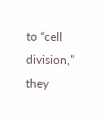to “cell division,” they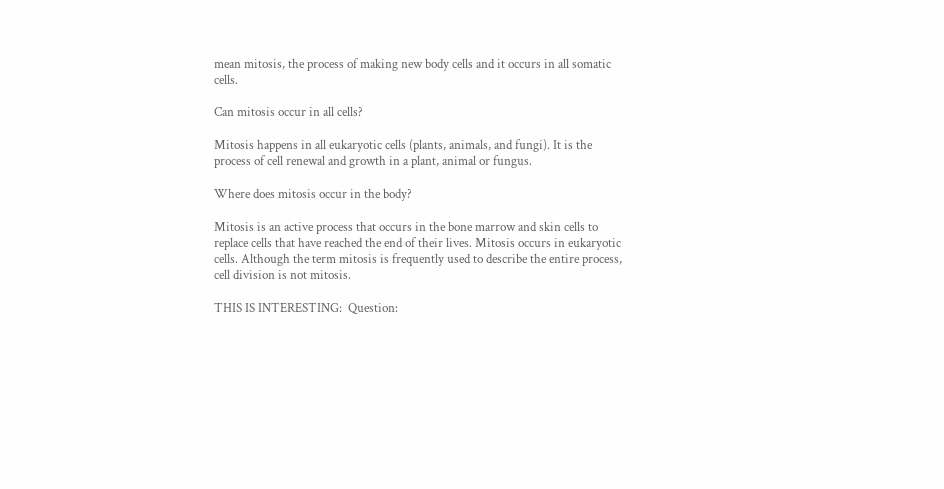mean mitosis, the process of making new body cells and it occurs in all somatic cells.

Can mitosis occur in all cells?

Mitosis happens in all eukaryotic cells (plants, animals, and fungi). It is the process of cell renewal and growth in a plant, animal or fungus.

Where does mitosis occur in the body?

Mitosis is an active process that occurs in the bone marrow and skin cells to replace cells that have reached the end of their lives. Mitosis occurs in eukaryotic cells. Although the term mitosis is frequently used to describe the entire process, cell division is not mitosis.

THIS IS INTERESTING:  Question: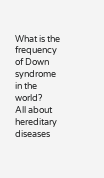What is the frequency of Down syndrome in the world?
All about hereditary diseases